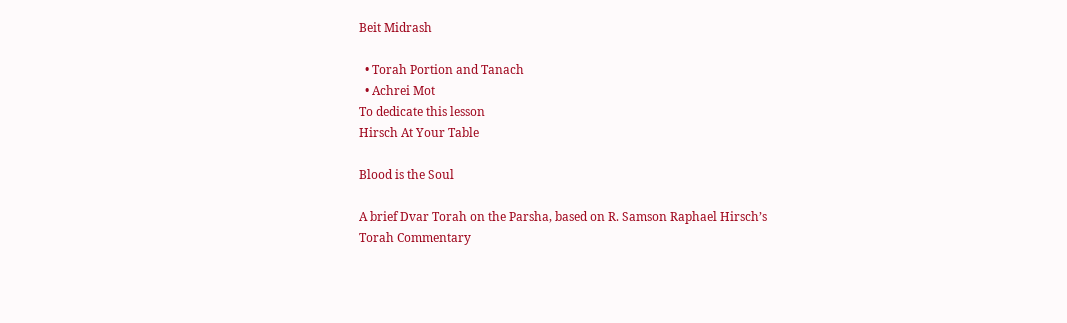Beit Midrash

  • Torah Portion and Tanach
  • Achrei Mot
To dedicate this lesson
Hirsch At Your Table

Blood is the Soul

A brief Dvar Torah on the Parsha, based on R. Samson Raphael Hirsch’s Torah Commentary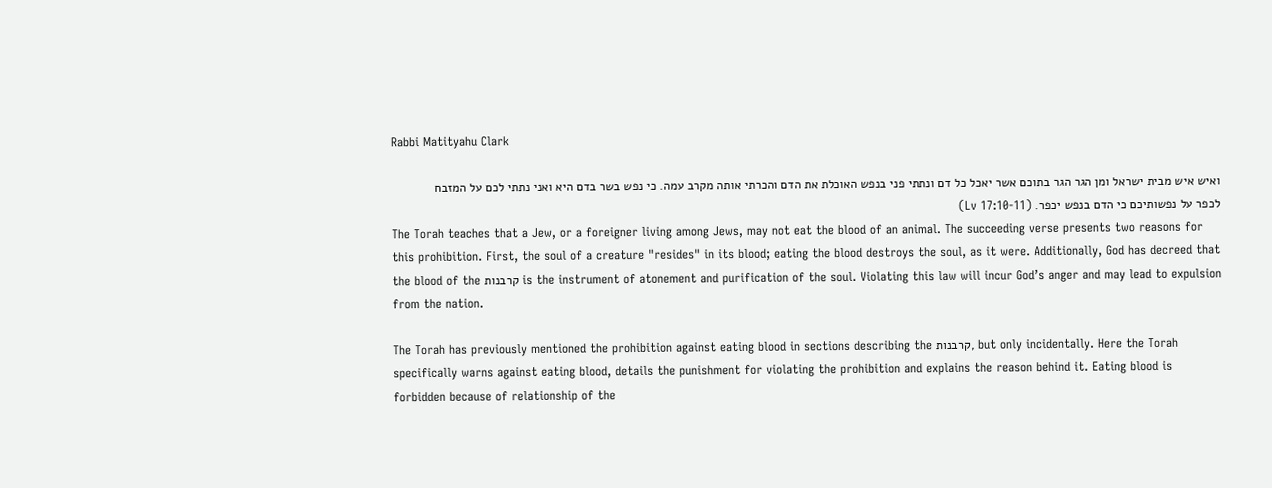Rabbi Matityahu Clark

ואיש איש מבית ישראל ומן הגר הגר בתוכם אשר יאכל כל דם ונתתי פני בנפש האוכלת את הדם והכרתי אותה מקרב עמה. כי נפש בשר בדם היא ואני נתתי לכם על המזבח לכפר על נפשותיכם כי הדם בנפש יכפר. (Lv 17:10-11)
The Torah teaches that a Jew, or a foreigner living among Jews, may not eat the blood of an animal. The succeeding verse presents two reasons for this prohibition. First, the soul of a creature "resides" in its blood; eating the blood destroys the soul, as it were. Additionally, God has decreed that the blood of the קרבנות is the instrument of atonement and purification of the soul. Violating this law will incur God’s anger and may lead to expulsion from the nation.

The Torah has previously mentioned the prohibition against eating blood in sections describing the קרבנות, but only incidentally. Here the Torah specifically warns against eating blood, details the punishment for violating the prohibition and explains the reason behind it. Eating blood is forbidden because of relationship of the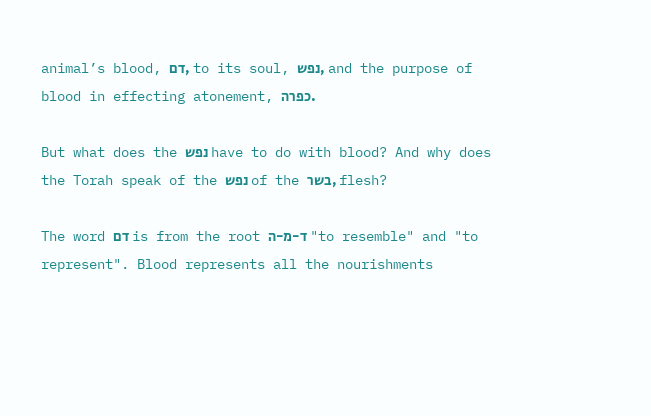animal’s blood, דם, to its soul, נפש, and the purpose of blood in effecting atonement, כפרה.

But what does the נפש have to do with blood? And why does the Torah speak of the נפש of the בשר, flesh?

The word דם is from the root ד-מ-ה "to resemble" and "to represent". Blood represents all the nourishments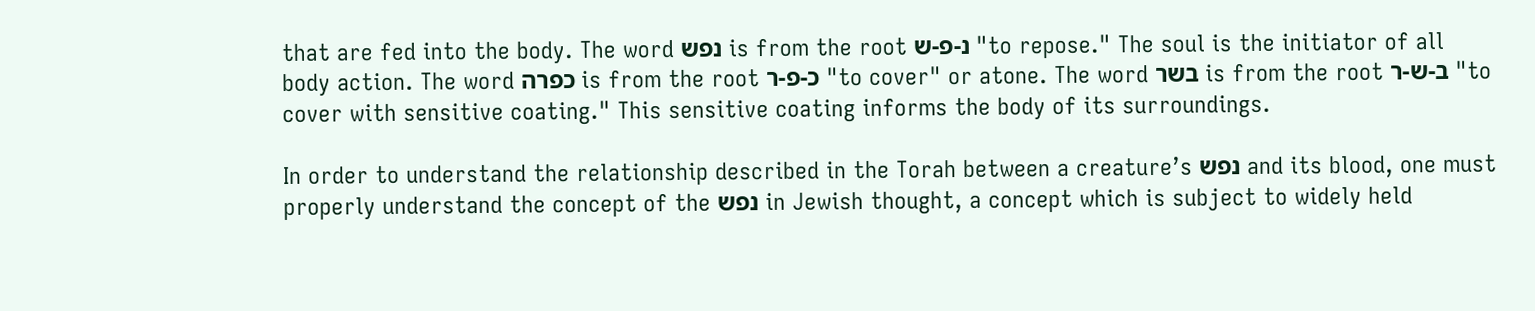that are fed into the body. The word נפש is from the root נ-פ-ש "to repose." The soul is the initiator of all body action. The word כפרה is from the root כ-פ-ר "to cover" or atone. The word בשר is from the root ב-ש-ר "to cover with sensitive coating." This sensitive coating informs the body of its surroundings.

In order to understand the relationship described in the Torah between a creature’s נפש and its blood, one must properly understand the concept of the נפש in Jewish thought, a concept which is subject to widely held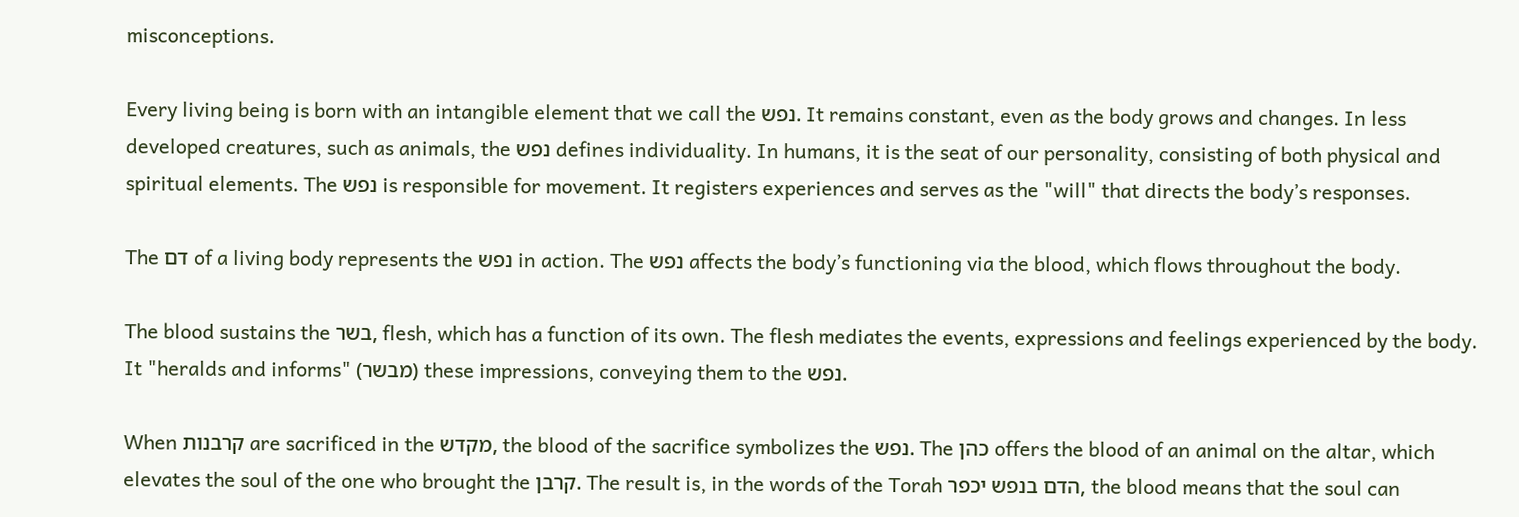misconceptions.

Every living being is born with an intangible element that we call the נפש. It remains constant, even as the body grows and changes. In less developed creatures, such as animals, the נפש defines individuality. In humans, it is the seat of our personality, consisting of both physical and spiritual elements. The נפש is responsible for movement. It registers experiences and serves as the "will" that directs the body’s responses.

The דם of a living body represents the נפש in action. The נפש affects the body’s functioning via the blood, which flows throughout the body.

The blood sustains the בשר, flesh, which has a function of its own. The flesh mediates the events, expressions and feelings experienced by the body. It "heralds and informs" (מבשר) these impressions, conveying them to the נפש.

When קרבנות are sacrificed in the מקדש, the blood of the sacrifice symbolizes the נפש. The כהן offers the blood of an animal on the altar, which elevates the soul of the one who brought the קרבן. The result is, in the words of the Torah הדם בנפש יכפר, the blood means that the soul can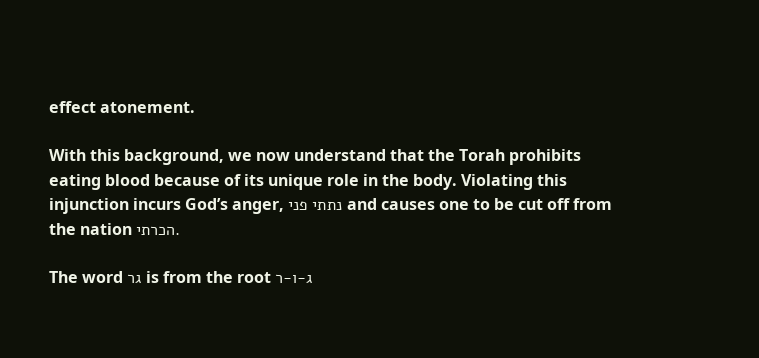effect atonement.

With this background, we now understand that the Torah prohibits eating blood because of its unique role in the body. Violating this injunction incurs God’s anger, נתתי פני and causes one to be cut off from the nation הכרתי.

The word גר is from the root ג-ו-ר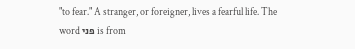"to fear." A stranger, or foreigner, lives a fearful life. The word פני is from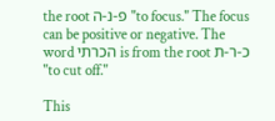the root פ-נ-ה "to focus." The focus can be positive or negative. The word הכרתי is from the root כ-ר-ת "to cut off."

This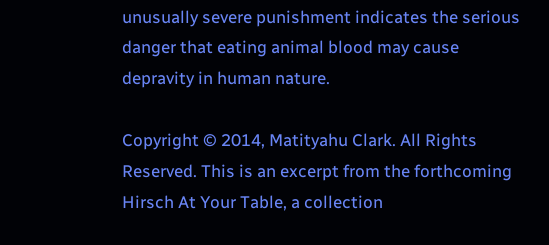unusually severe punishment indicates the serious danger that eating animal blood may cause depravity in human nature.

Copyright © 2014, Matityahu Clark. All Rights Reserved. This is an excerpt from the forthcoming Hirsch At Your Table, a collection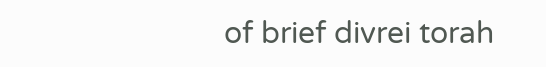of brief divrei torah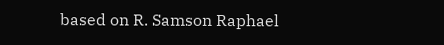based on R. Samson Raphael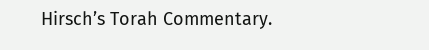Hirsch’s Torah Commentary.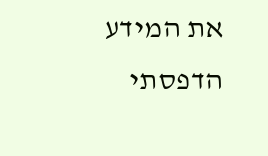את המידע הדפסתי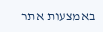באמצעות אתר